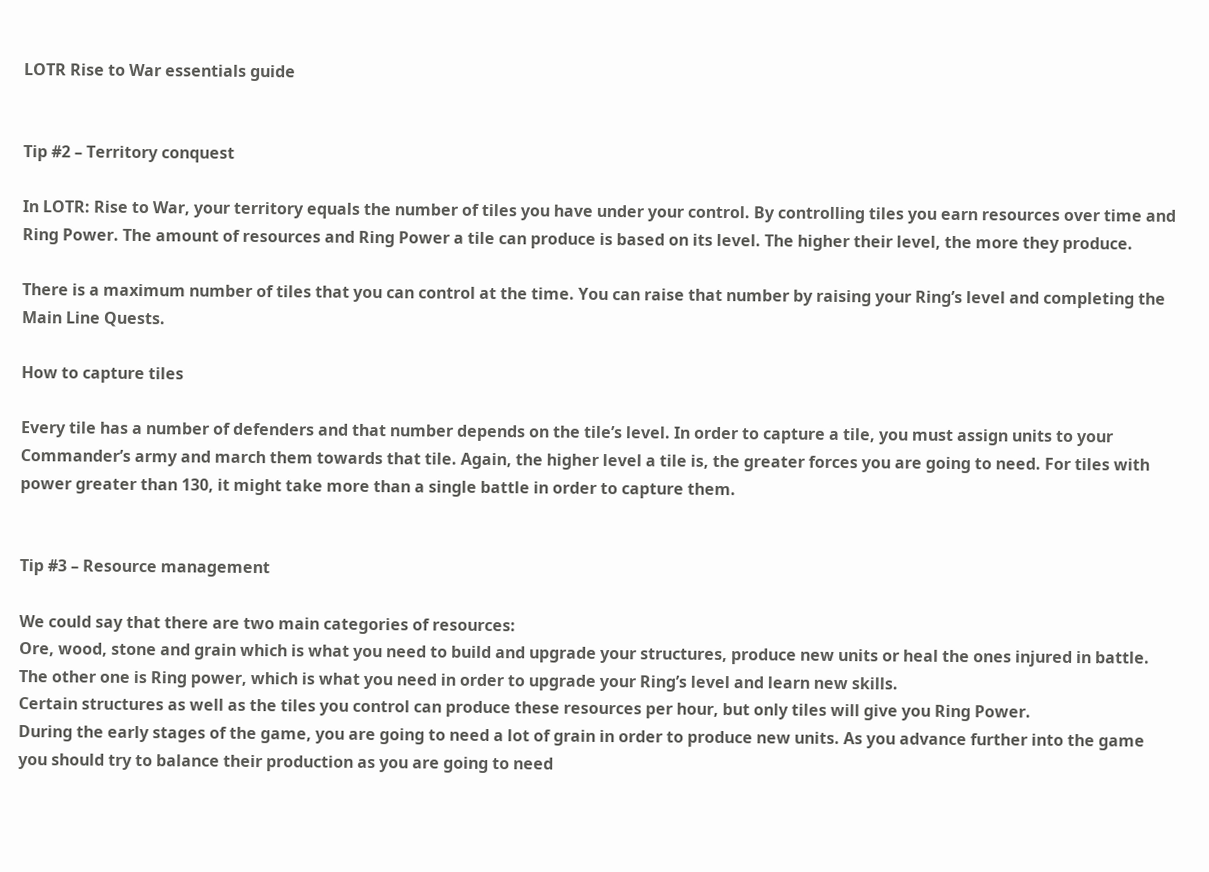LOTR Rise to War essentials guide


Tip #2 – Territory conquest

In LOTR: Rise to War, your territory equals the number of tiles you have under your control. By controlling tiles you earn resources over time and Ring Power. The amount of resources and Ring Power a tile can produce is based on its level. The higher their level, the more they produce.

There is a maximum number of tiles that you can control at the time. You can raise that number by raising your Ring’s level and completing the Main Line Quests.

How to capture tiles

Every tile has a number of defenders and that number depends on the tile’s level. In order to capture a tile, you must assign units to your Commander’s army and march them towards that tile. Again, the higher level a tile is, the greater forces you are going to need. For tiles with power greater than 130, it might take more than a single battle in order to capture them.


Tip #3 – Resource management

We could say that there are two main categories of resources:
Ore, wood, stone and grain which is what you need to build and upgrade your structures, produce new units or heal the ones injured in battle.
The other one is Ring power, which is what you need in order to upgrade your Ring’s level and learn new skills.
Certain structures as well as the tiles you control can produce these resources per hour, but only tiles will give you Ring Power.
During the early stages of the game, you are going to need a lot of grain in order to produce new units. As you advance further into the game you should try to balance their production as you are going to need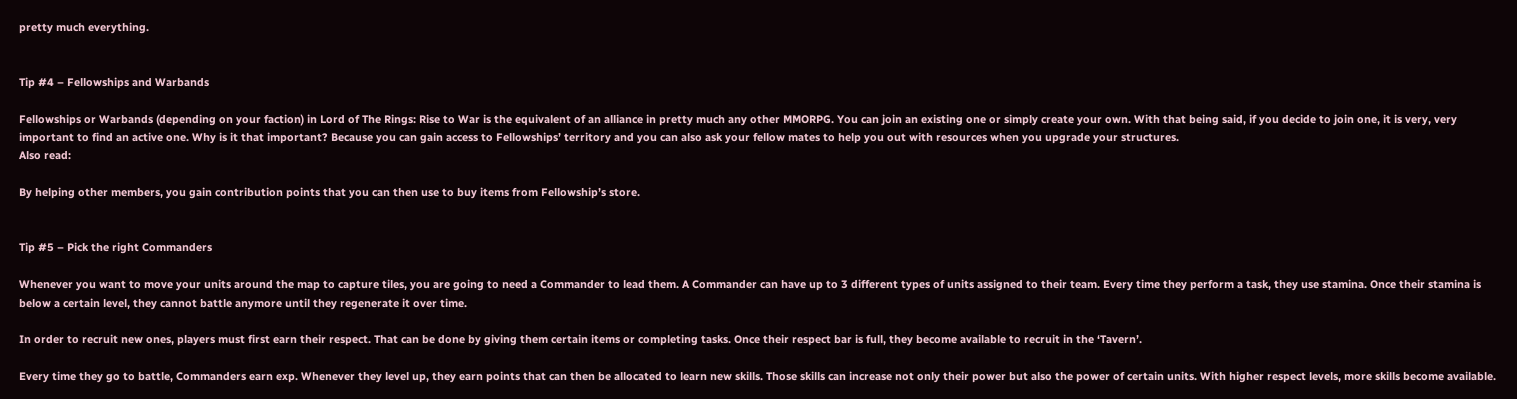pretty much everything.


Tip #4 – Fellowships and Warbands

Fellowships or Warbands (depending on your faction) in Lord of The Rings: Rise to War is the equivalent of an alliance in pretty much any other MMORPG. You can join an existing one or simply create your own. With that being said, if you decide to join one, it is very, very important to find an active one. Why is it that important? Because you can gain access to Fellowships’ territory and you can also ask your fellow mates to help you out with resources when you upgrade your structures.
Also read:

By helping other members, you gain contribution points that you can then use to buy items from Fellowship’s store.


Tip #5 – Pick the right Commanders

Whenever you want to move your units around the map to capture tiles, you are going to need a Commander to lead them. A Commander can have up to 3 different types of units assigned to their team. Every time they perform a task, they use stamina. Once their stamina is below a certain level, they cannot battle anymore until they regenerate it over time.

In order to recruit new ones, players must first earn their respect. That can be done by giving them certain items or completing tasks. Once their respect bar is full, they become available to recruit in the ‘Tavern’.

Every time they go to battle, Commanders earn exp. Whenever they level up, they earn points that can then be allocated to learn new skills. Those skills can increase not only their power but also the power of certain units. With higher respect levels, more skills become available.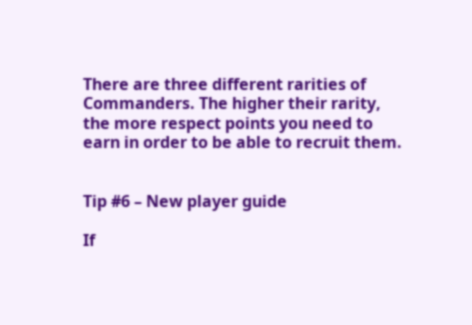There are three different rarities of Commanders. The higher their rarity, the more respect points you need to earn in order to be able to recruit them.


Tip #6 – New player guide

If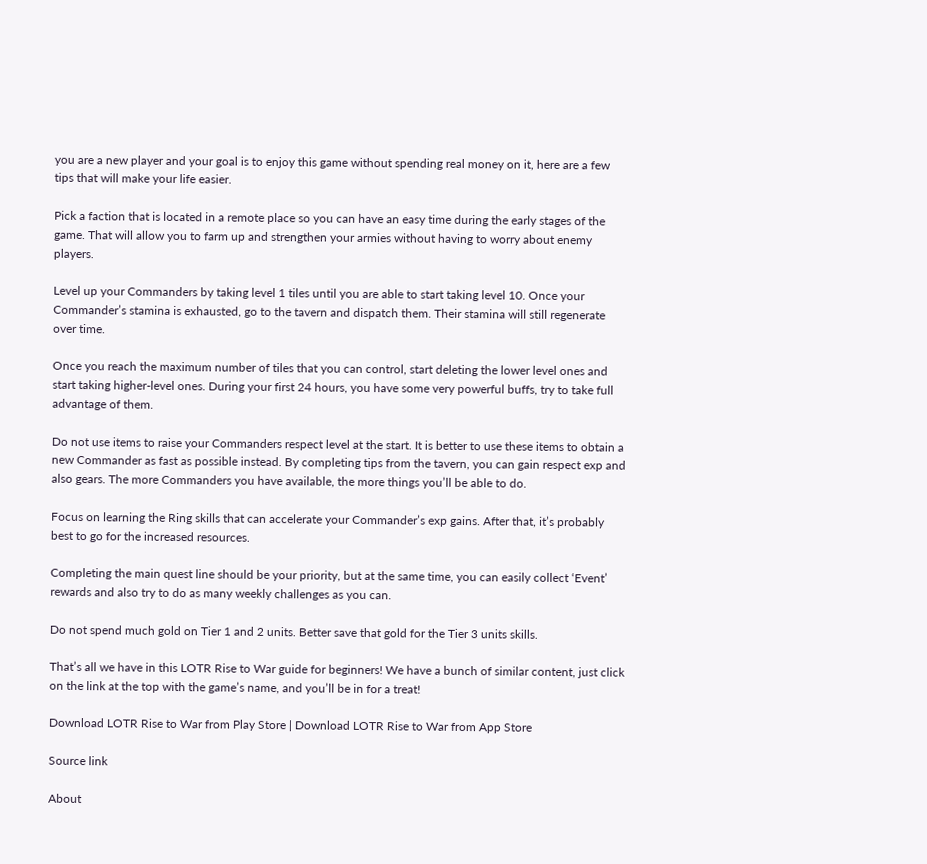you are a new player and your goal is to enjoy this game without spending real money on it, here are a few tips that will make your life easier.

Pick a faction that is located in a remote place so you can have an easy time during the early stages of the game. That will allow you to farm up and strengthen your armies without having to worry about enemy players.

Level up your Commanders by taking level 1 tiles until you are able to start taking level 10. Once your Commander’s stamina is exhausted, go to the tavern and dispatch them. Their stamina will still regenerate over time.

Once you reach the maximum number of tiles that you can control, start deleting the lower level ones and start taking higher-level ones. During your first 24 hours, you have some very powerful buffs, try to take full advantage of them.

Do not use items to raise your Commanders respect level at the start. It is better to use these items to obtain a new Commander as fast as possible instead. By completing tips from the tavern, you can gain respect exp and also gears. The more Commanders you have available, the more things you’ll be able to do.

Focus on learning the Ring skills that can accelerate your Commander’s exp gains. After that, it’s probably best to go for the increased resources.

Completing the main quest line should be your priority, but at the same time, you can easily collect ‘Event’ rewards and also try to do as many weekly challenges as you can.

Do not spend much gold on Tier 1 and 2 units. Better save that gold for the Tier 3 units skills.

That’s all we have in this LOTR Rise to War guide for beginners! We have a bunch of similar content, just click on the link at the top with the game’s name, and you’ll be in for a treat!

Download LOTR Rise to War from Play Store | Download LOTR Rise to War from App Store

Source link

About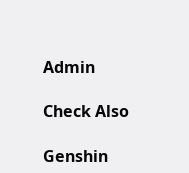Admin

Check Also

Genshin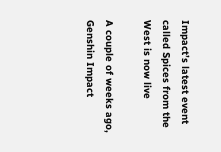Impact’s latest event called Spices from the West is now live

A couple of weeks ago, Genshin Impact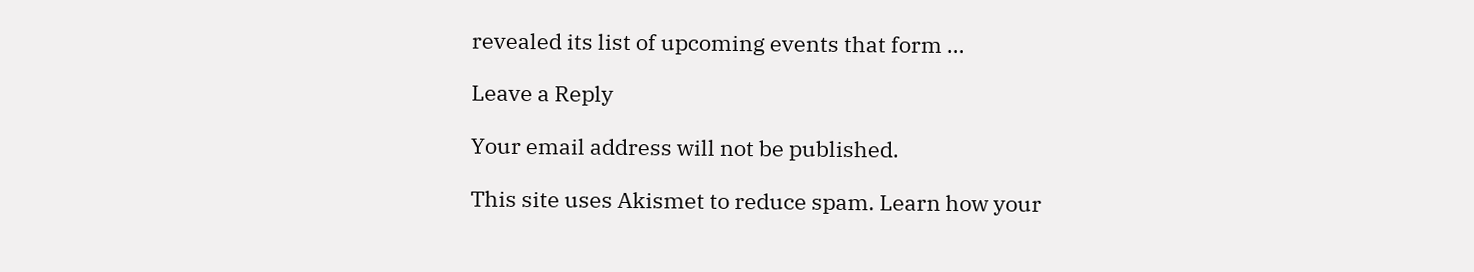revealed its list of upcoming events that form …

Leave a Reply

Your email address will not be published.

This site uses Akismet to reduce spam. Learn how your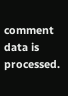comment data is processed.